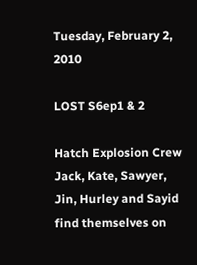Tuesday, February 2, 2010

LOST S6ep1 & 2

Hatch Explosion Crew
Jack, Kate, Sawyer, Jin, Hurley and Sayid find themselves on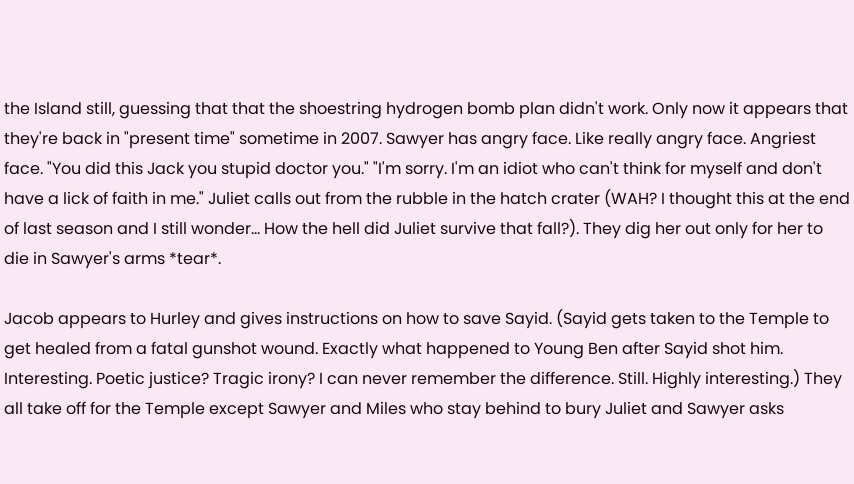the Island still, guessing that that the shoestring hydrogen bomb plan didn't work. Only now it appears that they're back in "present time" sometime in 2007. Sawyer has angry face. Like really angry face. Angriest face. "You did this Jack you stupid doctor you." "I'm sorry. I'm an idiot who can't think for myself and don't have a lick of faith in me." Juliet calls out from the rubble in the hatch crater (WAH? I thought this at the end of last season and I still wonder... How the hell did Juliet survive that fall?). They dig her out only for her to die in Sawyer's arms *tear*.

Jacob appears to Hurley and gives instructions on how to save Sayid. (Sayid gets taken to the Temple to get healed from a fatal gunshot wound. Exactly what happened to Young Ben after Sayid shot him. Interesting. Poetic justice? Tragic irony? I can never remember the difference. Still. Highly interesting.) They all take off for the Temple except Sawyer and Miles who stay behind to bury Juliet and Sawyer asks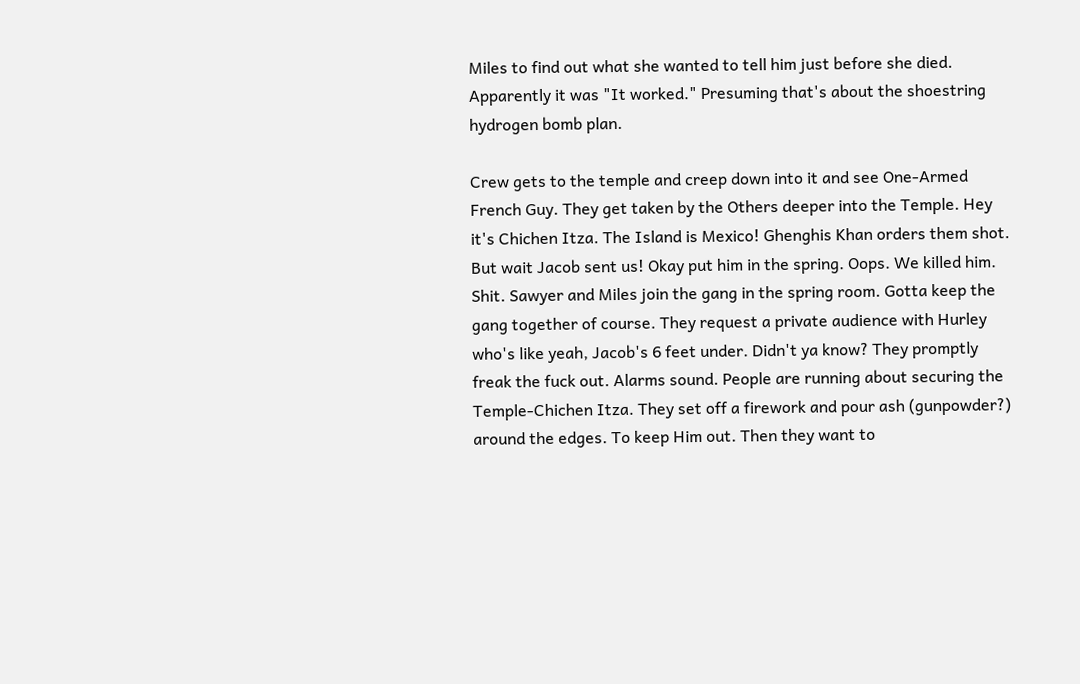Miles to find out what she wanted to tell him just before she died. Apparently it was "It worked." Presuming that's about the shoestring hydrogen bomb plan.

Crew gets to the temple and creep down into it and see One-Armed French Guy. They get taken by the Others deeper into the Temple. Hey it's Chichen Itza. The Island is Mexico! Ghenghis Khan orders them shot. But wait Jacob sent us! Okay put him in the spring. Oops. We killed him. Shit. Sawyer and Miles join the gang in the spring room. Gotta keep the gang together of course. They request a private audience with Hurley who's like yeah, Jacob's 6 feet under. Didn't ya know? They promptly freak the fuck out. Alarms sound. People are running about securing the Temple-Chichen Itza. They set off a firework and pour ash (gunpowder?) around the edges. To keep Him out. Then they want to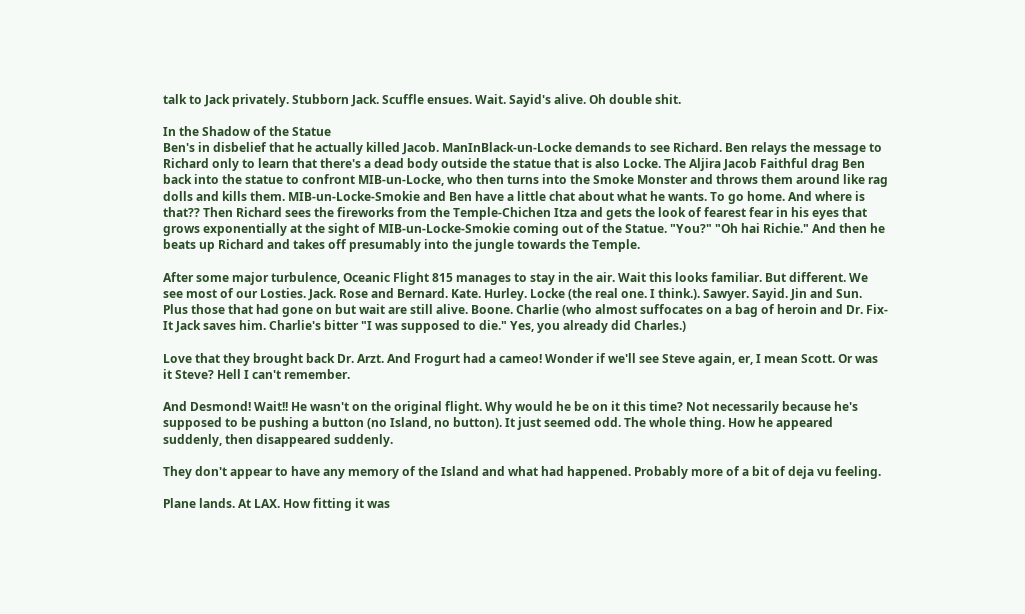talk to Jack privately. Stubborn Jack. Scuffle ensues. Wait. Sayid's alive. Oh double shit.

In the Shadow of the Statue
Ben's in disbelief that he actually killed Jacob. ManInBlack-un-Locke demands to see Richard. Ben relays the message to Richard only to learn that there's a dead body outside the statue that is also Locke. The Aljira Jacob Faithful drag Ben back into the statue to confront MIB-un-Locke, who then turns into the Smoke Monster and throws them around like rag dolls and kills them. MIB-un-Locke-Smokie and Ben have a little chat about what he wants. To go home. And where is that?? Then Richard sees the fireworks from the Temple-Chichen Itza and gets the look of fearest fear in his eyes that grows exponentially at the sight of MIB-un-Locke-Smokie coming out of the Statue. "You?" "Oh hai Richie." And then he beats up Richard and takes off presumably into the jungle towards the Temple.

After some major turbulence, Oceanic Flight 815 manages to stay in the air. Wait this looks familiar. But different. We see most of our Losties. Jack. Rose and Bernard. Kate. Hurley. Locke (the real one. I think.). Sawyer. Sayid. Jin and Sun. Plus those that had gone on but wait are still alive. Boone. Charlie (who almost suffocates on a bag of heroin and Dr. Fix-It Jack saves him. Charlie's bitter "I was supposed to die." Yes, you already did Charles.)

Love that they brought back Dr. Arzt. And Frogurt had a cameo! Wonder if we'll see Steve again, er, I mean Scott. Or was it Steve? Hell I can't remember.

And Desmond! Wait!! He wasn't on the original flight. Why would he be on it this time? Not necessarily because he's supposed to be pushing a button (no Island, no button). It just seemed odd. The whole thing. How he appeared suddenly, then disappeared suddenly.

They don't appear to have any memory of the Island and what had happened. Probably more of a bit of deja vu feeling.

Plane lands. At LAX. How fitting it was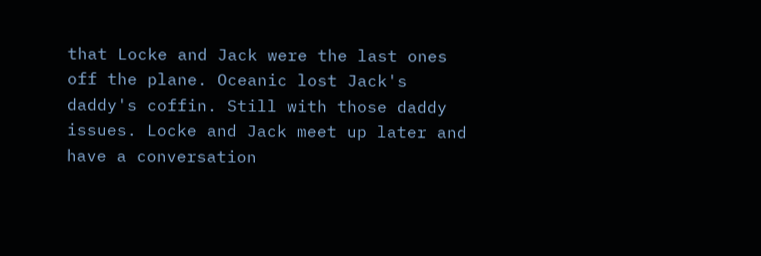that Locke and Jack were the last ones off the plane. Oceanic lost Jack's daddy's coffin. Still with those daddy issues. Locke and Jack meet up later and have a conversation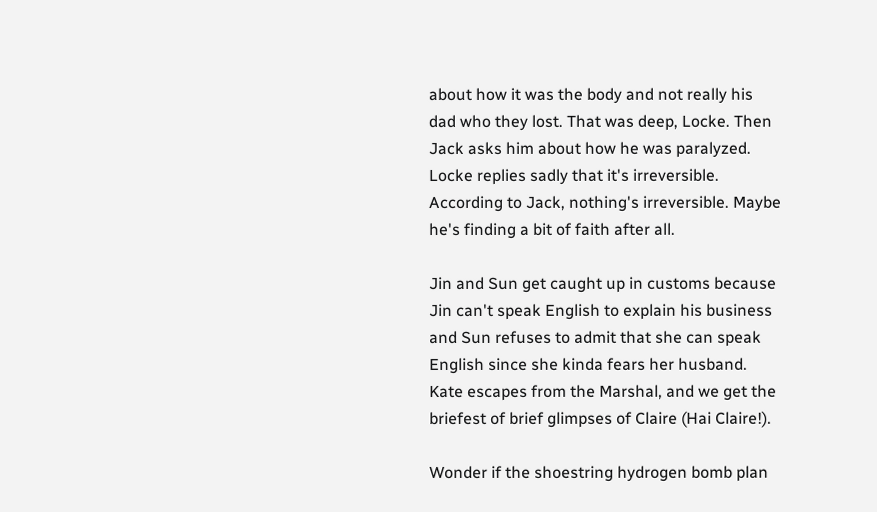about how it was the body and not really his dad who they lost. That was deep, Locke. Then Jack asks him about how he was paralyzed. Locke replies sadly that it's irreversible. According to Jack, nothing's irreversible. Maybe he's finding a bit of faith after all.

Jin and Sun get caught up in customs because Jin can't speak English to explain his business and Sun refuses to admit that she can speak English since she kinda fears her husband. Kate escapes from the Marshal, and we get the briefest of brief glimpses of Claire (Hai Claire!).

Wonder if the shoestring hydrogen bomb plan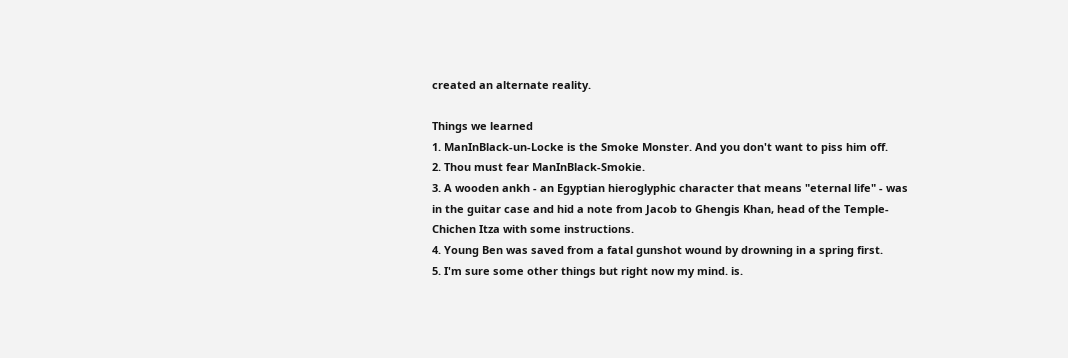created an alternate reality.

Things we learned
1. ManInBlack-un-Locke is the Smoke Monster. And you don't want to piss him off.
2. Thou must fear ManInBlack-Smokie.
3. A wooden ankh - an Egyptian hieroglyphic character that means "eternal life" - was in the guitar case and hid a note from Jacob to Ghengis Khan, head of the Temple-Chichen Itza with some instructions.
4. Young Ben was saved from a fatal gunshot wound by drowning in a spring first.
5. I'm sure some other things but right now my mind. is.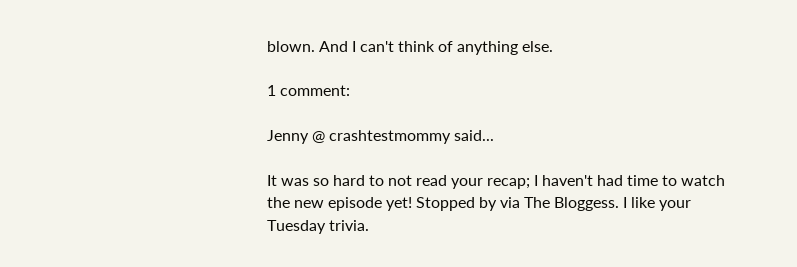blown. And I can't think of anything else.

1 comment:

Jenny @ crashtestmommy said...

It was so hard to not read your recap; I haven't had time to watch the new episode yet! Stopped by via The Bloggess. I like your Tuesday trivia.